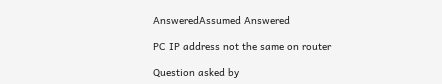AnsweredAssumed Answered

PC IP address not the same on router

Question asked by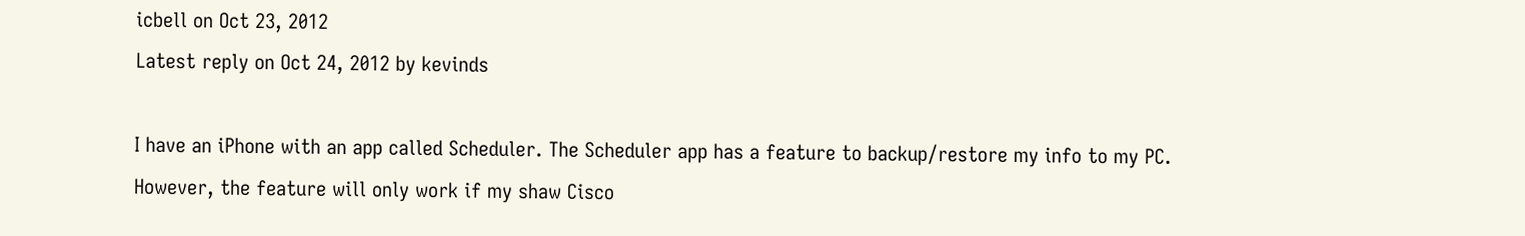icbell on Oct 23, 2012
Latest reply on Oct 24, 2012 by kevinds

I have an iPhone with an app called Scheduler. The Scheduler app has a feature to backup/restore my info to my PC. However, the feature will only work if my shaw Cisco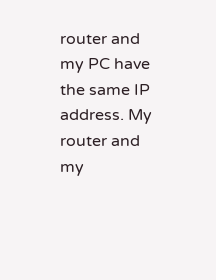router and my PC have the same IP address. My router and my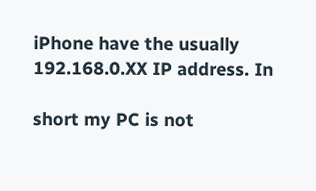iPhone have the usually 192.168.0.XX IP address. In

short my PC is not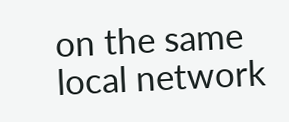on the same local network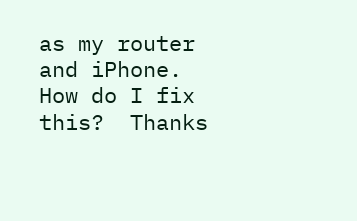as my router and iPhone. How do I fix this?  Thanks